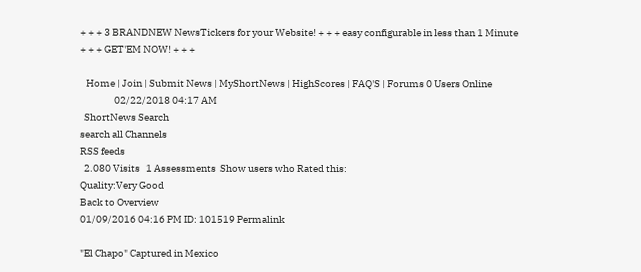+ + + 3 BRANDNEW NewsTickers for your Website! + + + easy configurable in less than 1 Minute + + + GET'EM NOW! + + +

   Home | Join | Submit News | MyShortNews | HighScores | FAQ'S | Forums 0 Users Online
                 02/22/2018 04:17 AM
  ShortNews Search
search all Channels
RSS feeds
  2.080 Visits   1 Assessments  Show users who Rated this:
Quality:Very Good
Back to Overview
01/09/2016 04:16 PM ID: 101519 Permalink

"El Chapo" Captured in Mexico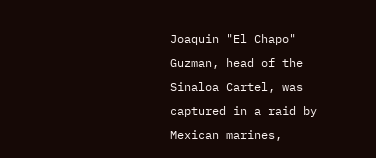Joaquin "El Chapo" Guzman, head of the Sinaloa Cartel, was captured in a raid by Mexican marines,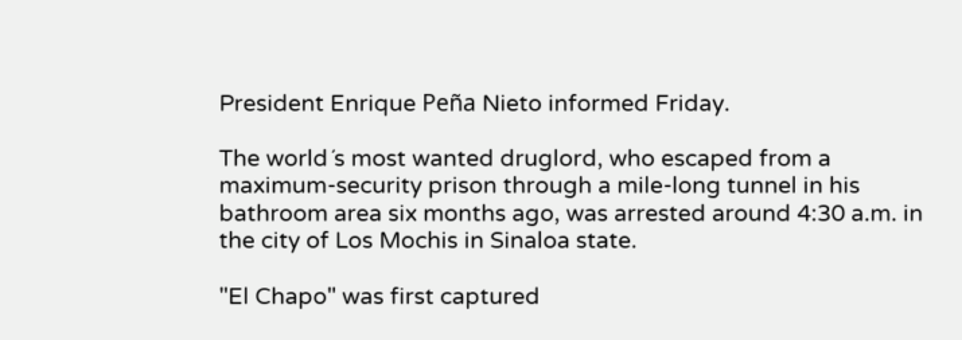President Enrique Peña Nieto informed Friday.

The world´s most wanted druglord, who escaped from a maximum-security prison through a mile-long tunnel in his bathroom area six months ago, was arrested around 4:30 a.m. in the city of Los Mochis in Sinaloa state.

"El Chapo" was first captured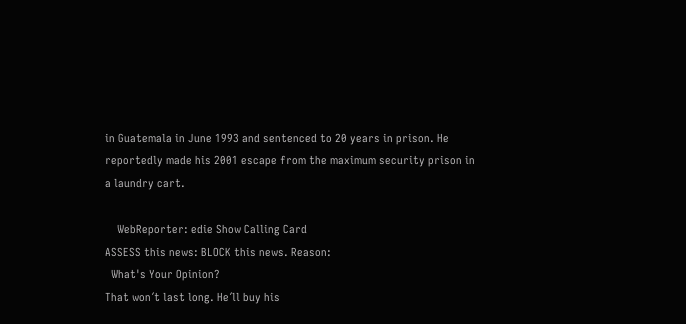in Guatemala in June 1993 and sentenced to 20 years in prison. He reportedly made his 2001 escape from the maximum security prison in a laundry cart.

    WebReporter: edie Show Calling Card
ASSESS this news: BLOCK this news. Reason:
  What's Your Opinion?
That won´t last long. He´ll buy his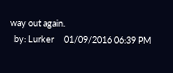way out again.
  by: Lurker     01/09/2016 06:39 PM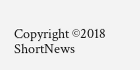Copyright ©2018 ShortNews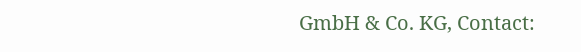GmbH & Co. KG, Contact: